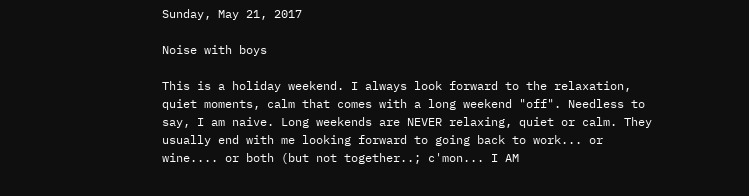Sunday, May 21, 2017

Noise with boys

This is a holiday weekend. I always look forward to the relaxation, quiet moments, calm that comes with a long weekend "off". Needless to say, I am naive. Long weekends are NEVER relaxing, quiet or calm. They usually end with me looking forward to going back to work... or wine.... or both (but not together..; c'mon... I AM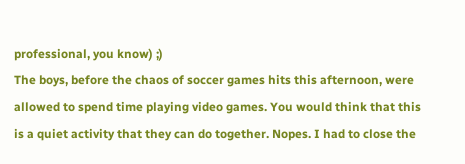professional, you know) ;)
The boys, before the chaos of soccer games hits this afternoon, were allowed to spend time playing video games. You would think that this is a quiet activity that they can do together. Nopes. I had to close the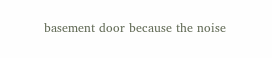basement door because the noise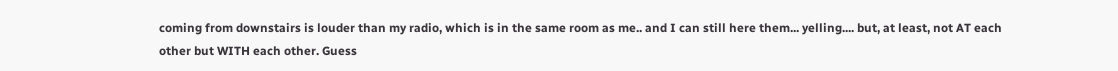coming from downstairs is louder than my radio, which is in the same room as me.. and I can still here them... yelling.... but, at least, not AT each other but WITH each other. Guess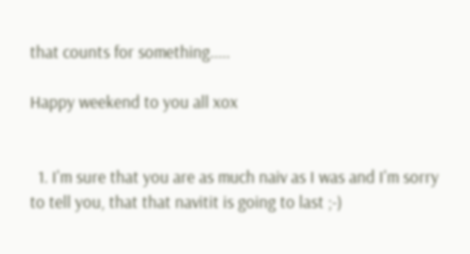that counts for something.....

Happy weekend to you all xox


  1. I'm sure that you are as much naiv as I was and I'm sorry to tell you, that that navitit is going to last ;-)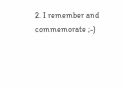2. I remember and commemorate ;-)